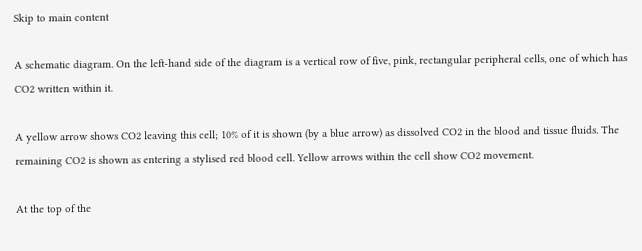Skip to main content

A schematic diagram. On the left-hand side of the diagram is a vertical row of five, pink, rectangular peripheral cells, one of which has CO2 written within it.

A yellow arrow shows CO2 leaving this cell; 10% of it is shown (by a blue arrow) as dissolved CO2 in the blood and tissue fluids. The remaining CO2 is shown as entering a stylised red blood cell. Yellow arrows within the cell show CO2 movement.

At the top of the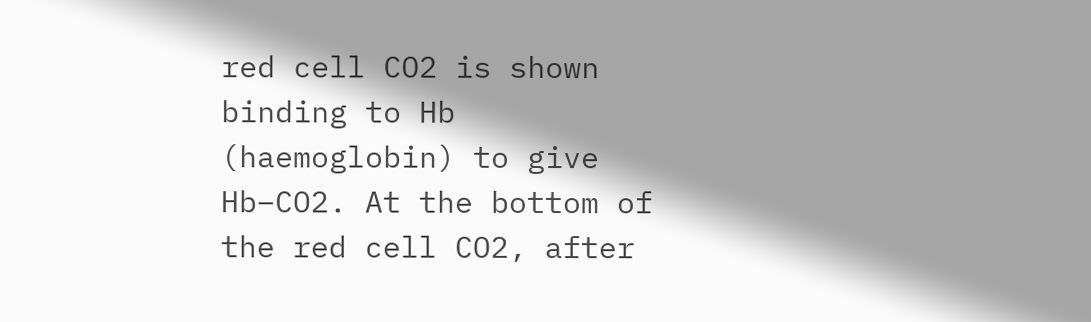red cell CO2 is shown binding to Hb (haemoglobin) to give Hb−CO2. At the bottom of the red cell CO2, after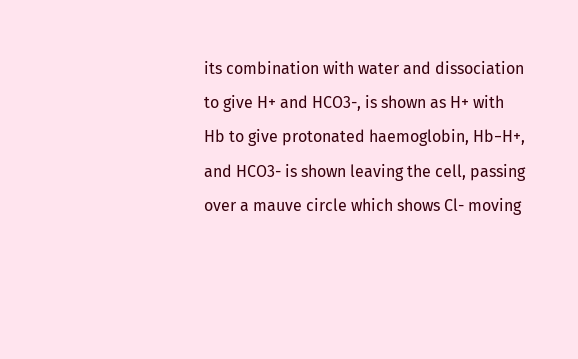its combination with water and dissociation to give H+ and HCO3-, is shown as H+ with Hb to give protonated haemoglobin, Hb−H+, and HCO3- is shown leaving the cell, passing over a mauve circle which shows Cl- moving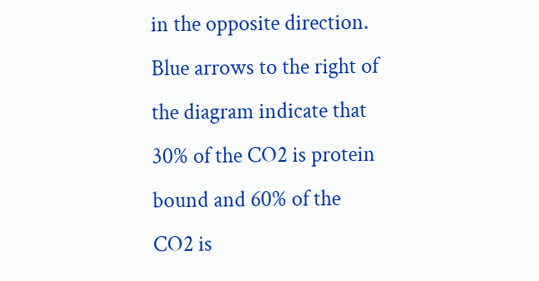in the opposite direction. Blue arrows to the right of the diagram indicate that 30% of the CO2 is protein bound and 60% of the CO2 is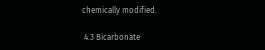chemically modified.

 4.3 Bicarbonate